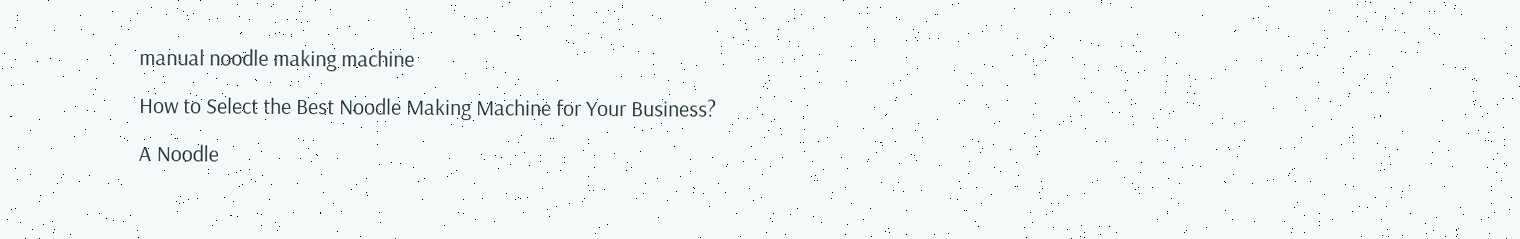manual noodle making machine

How to Select the Best Noodle Making Machine for Your Business?

A Noodle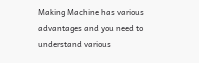Making Machine has various advantages and you need to understand various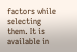factors while selecting them. It is available in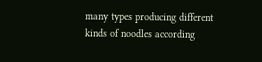many types producing different kinds of noodles according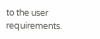to the user requirements.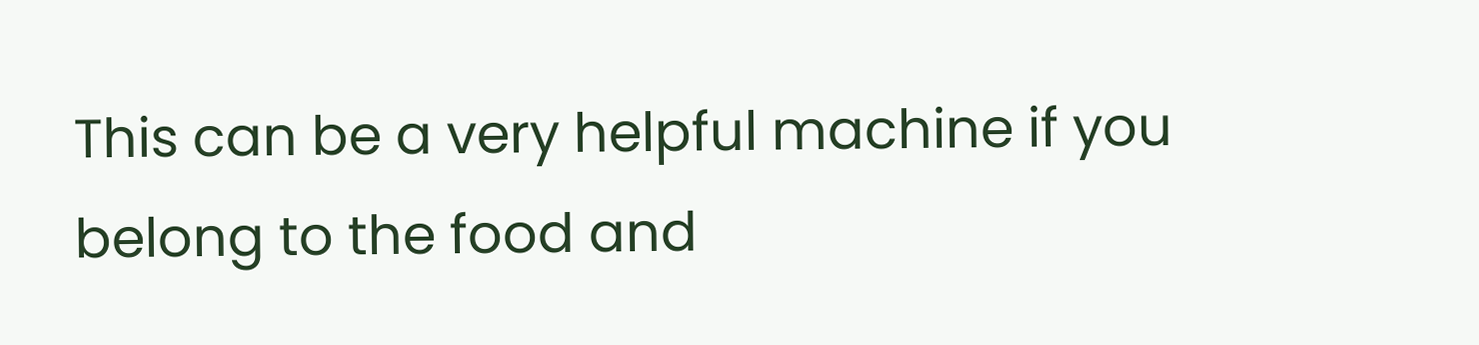This can be a very helpful machine if you belong to the food and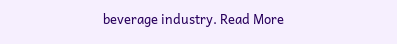beverage industry. Read More